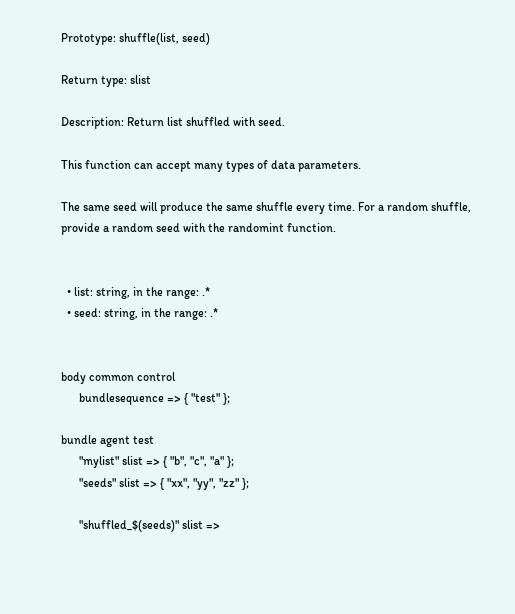Prototype: shuffle(list, seed)

Return type: slist

Description: Return list shuffled with seed.

This function can accept many types of data parameters.

The same seed will produce the same shuffle every time. For a random shuffle, provide a random seed with the randomint function.


  • list: string, in the range: .*
  • seed: string, in the range: .*


body common control
      bundlesequence => { "test" };

bundle agent test
      "mylist" slist => { "b", "c", "a" };
      "seeds" slist => { "xx", "yy", "zz" };

      "shuffled_$(seeds)" slist =>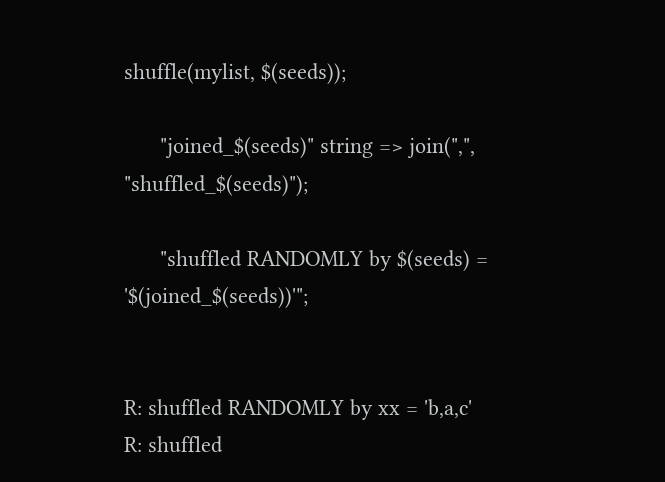shuffle(mylist, $(seeds));

      "joined_$(seeds)" string => join(",", "shuffled_$(seeds)");

      "shuffled RANDOMLY by $(seeds) = '$(joined_$(seeds))'";


R: shuffled RANDOMLY by xx = 'b,a,c'
R: shuffled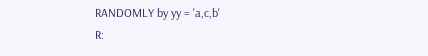RANDOMLY by yy = 'a,c,b'
R: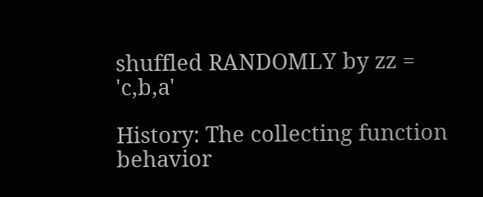shuffled RANDOMLY by zz = 'c,b,a'

History: The collecting function behavior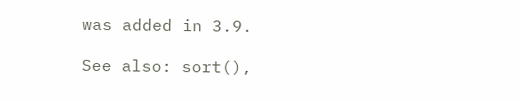was added in 3.9.

See also: sort(),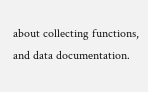about collecting functions, and data documentation.